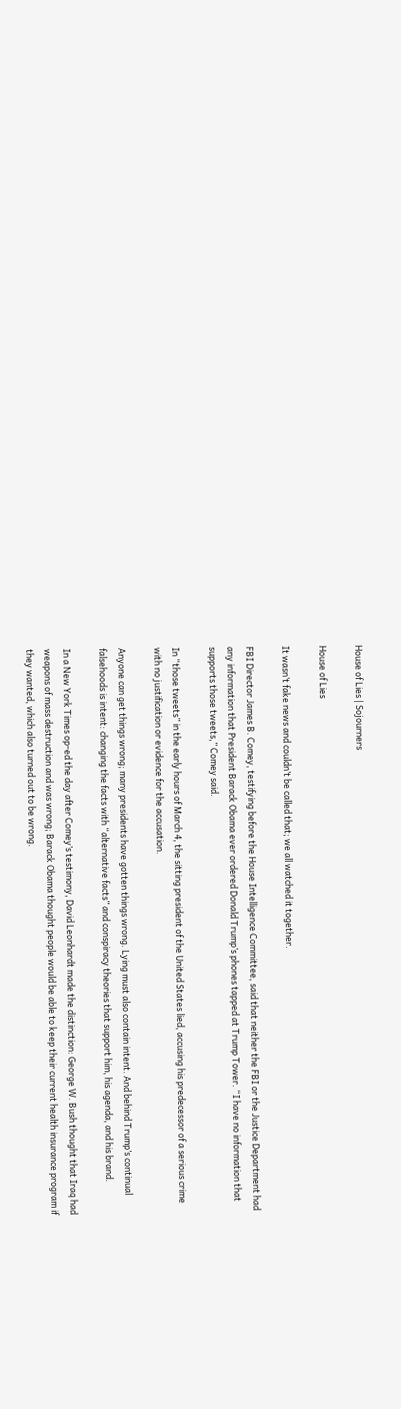House of Lies | Sojourners

House of Lies

It wasn’t fake news and couldn’t be called that; we all watched it together.

FBI Director James B. Comey, testifying before the House Intelligence Committee, said that neither the FBI or the Justice Department had any information that President Barack Obama ever ordered Donald Trump’s phones tapped at Trump Tower. “I have no information that supports those tweets,” Comey said.

In “those tweets” in the early hours of March 4, the sitting president of the United States lied, accusing his predecessor of a serious crime with no justification or evidence for the accusation.

Anyone can get things wrong; many presidents have gotten things wrong. Lying must also contain intent. And behind Trump’s continual falsehoods is intent: changing the facts with “alternative facts” and conspiracy theories that support him, his agenda, and his brand.

In a New York Times op-ed the day after Comey’s testimony, David Leonhardt made the distinction: George W. Bush thought that Iraq had weapons of mass destruction and was wrong; Barack Obama thought people would be able to keep their current health insurance program if they wanted, which also turned out to be wrong.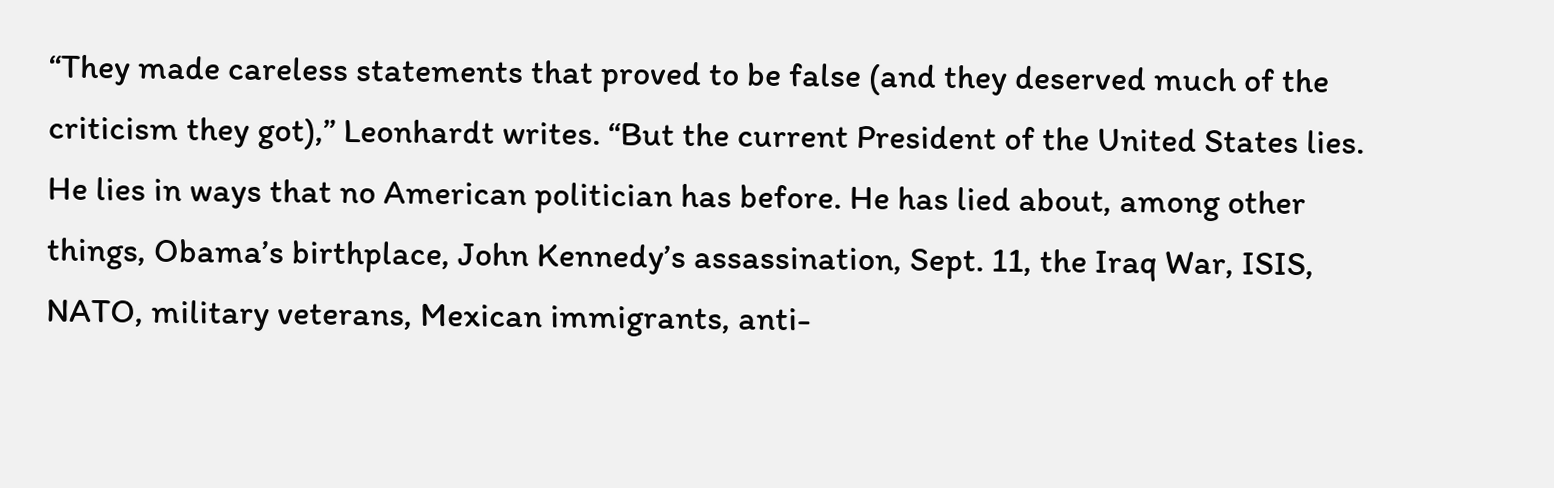“They made careless statements that proved to be false (and they deserved much of the criticism they got),” Leonhardt writes. “But the current President of the United States lies. He lies in ways that no American politician has before. He has lied about, among other things, Obama’s birthplace, John Kennedy’s assassination, Sept. 11, the Iraq War, ISIS, NATO, military veterans, Mexican immigrants, anti-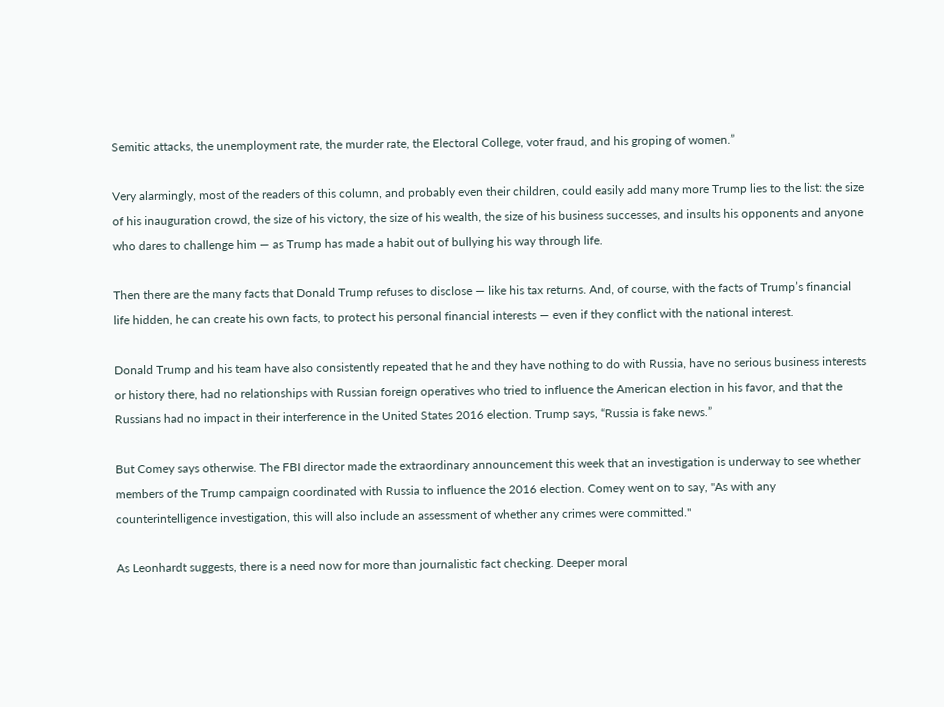Semitic attacks, the unemployment rate, the murder rate, the Electoral College, voter fraud, and his groping of women.”

Very alarmingly, most of the readers of this column, and probably even their children, could easily add many more Trump lies to the list: the size of his inauguration crowd, the size of his victory, the size of his wealth, the size of his business successes, and insults his opponents and anyone who dares to challenge him — as Trump has made a habit out of bullying his way through life.

Then there are the many facts that Donald Trump refuses to disclose — like his tax returns. And, of course, with the facts of Trump’s financial life hidden, he can create his own facts, to protect his personal financial interests — even if they conflict with the national interest.

Donald Trump and his team have also consistently repeated that he and they have nothing to do with Russia, have no serious business interests or history there, had no relationships with Russian foreign operatives who tried to influence the American election in his favor, and that the Russians had no impact in their interference in the United States 2016 election. Trump says, “Russia is fake news.”

But Comey says otherwise. The FBI director made the extraordinary announcement this week that an investigation is underway to see whether members of the Trump campaign coordinated with Russia to influence the 2016 election. Comey went on to say, "As with any counterintelligence investigation, this will also include an assessment of whether any crimes were committed."

As Leonhardt suggests, there is a need now for more than journalistic fact checking. Deeper moral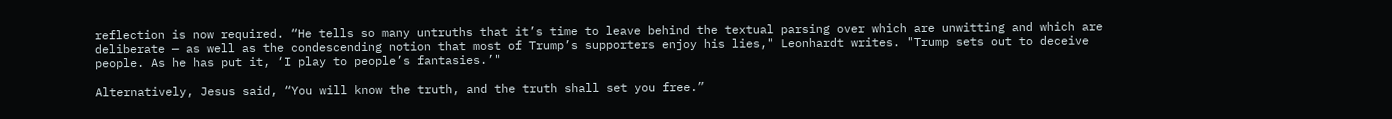reflection is now required. “He tells so many untruths that it’s time to leave behind the textual parsing over which are unwitting and which are deliberate — as well as the condescending notion that most of Trump’s supporters enjoy his lies," Leonhardt writes. "Trump sets out to deceive people. As he has put it, ‘I play to people’s fantasies.’"

Alternatively, Jesus said, “You will know the truth, and the truth shall set you free.”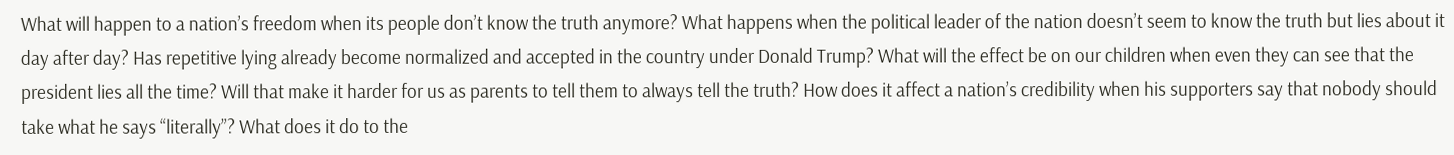What will happen to a nation’s freedom when its people don’t know the truth anymore? What happens when the political leader of the nation doesn’t seem to know the truth but lies about it day after day? Has repetitive lying already become normalized and accepted in the country under Donald Trump? What will the effect be on our children when even they can see that the president lies all the time? Will that make it harder for us as parents to tell them to always tell the truth? How does it affect a nation’s credibility when his supporters say that nobody should take what he says “literally”? What does it do to the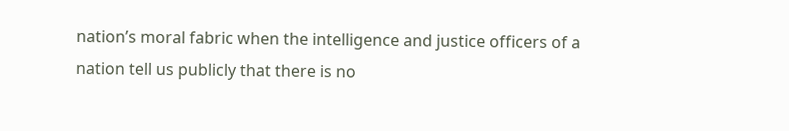nation’s moral fabric when the intelligence and justice officers of a nation tell us publicly that there is no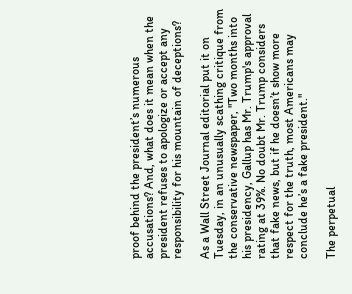proof behind the president’s numerous accusations? And, what does it mean when the president refuses to apologize or accept any responsibility for his mountain of deceptions?

As a Wall Street Journal editorial put it on Tuesday, in an unusually scathing critique from the conservative newspaper, "Two months into his presidency, Gallup has Mr. Trump's approval rating at 39%. No doubt Mr. Trump considers that fake news, but if he doesn’t show more respect for the truth, most Americans may conclude he’s a fake president."

The perpetual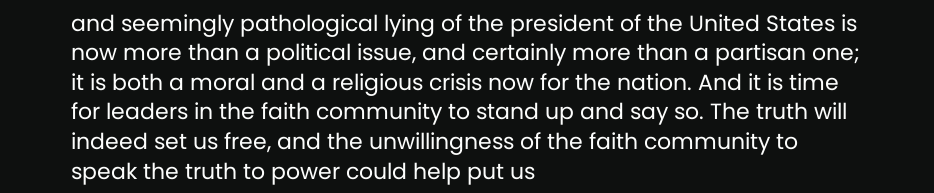and seemingly pathological lying of the president of the United States is now more than a political issue, and certainly more than a partisan one; it is both a moral and a religious crisis now for the nation. And it is time for leaders in the faith community to stand up and say so. The truth will indeed set us free, and the unwillingness of the faith community to speak the truth to power could help put us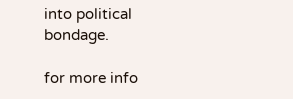into political bondage.

for more info